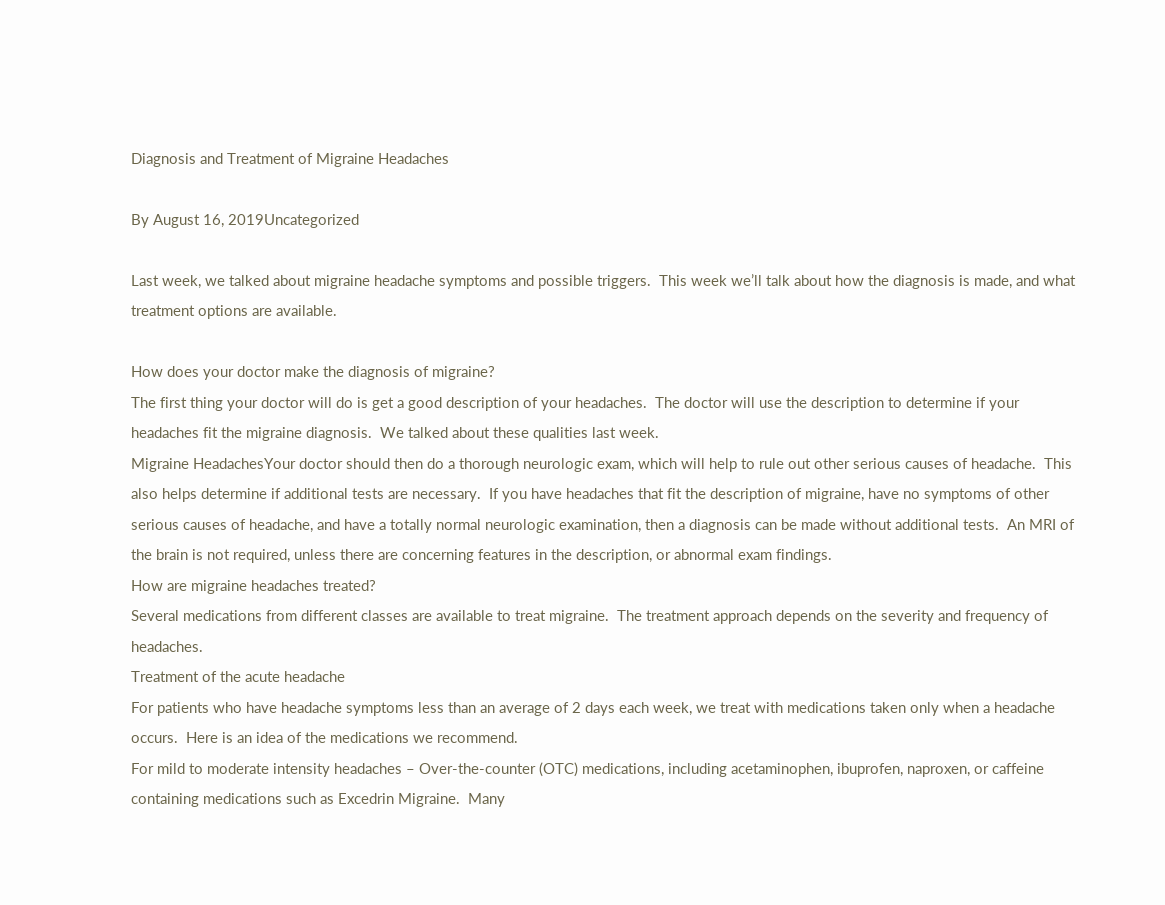Diagnosis and Treatment of Migraine Headaches

By August 16, 2019Uncategorized

Last week, we talked about migraine headache symptoms and possible triggers.  This week we’ll talk about how the diagnosis is made, and what treatment options are available.

How does your doctor make the diagnosis of migraine?
The first thing your doctor will do is get a good description of your headaches.  The doctor will use the description to determine if your headaches fit the migraine diagnosis.  We talked about these qualities last week.
Migraine HeadachesYour doctor should then do a thorough neurologic exam, which will help to rule out other serious causes of headache.  This also helps determine if additional tests are necessary.  If you have headaches that fit the description of migraine, have no symptoms of other serious causes of headache, and have a totally normal neurologic examination, then a diagnosis can be made without additional tests.  An MRI of the brain is not required, unless there are concerning features in the description, or abnormal exam findings.
How are migraine headaches treated?
Several medications from different classes are available to treat migraine.  The treatment approach depends on the severity and frequency of headaches.
Treatment of the acute headache
For patients who have headache symptoms less than an average of 2 days each week, we treat with medications taken only when a headache occurs.  Here is an idea of the medications we recommend.
For mild to moderate intensity headaches – Over-the-counter (OTC) medications, including acetaminophen, ibuprofen, naproxen, or caffeine containing medications such as Excedrin Migraine.  Many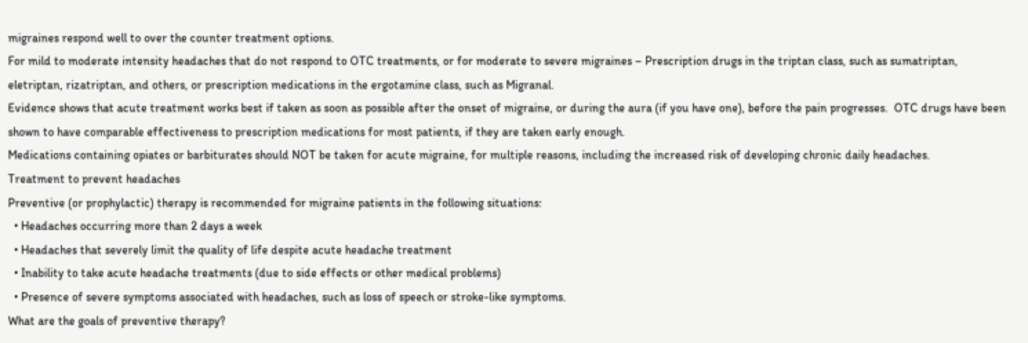migraines respond well to over the counter treatment options.
For mild to moderate intensity headaches that do not respond to OTC treatments, or for moderate to severe migraines – Prescription drugs in the triptan class, such as sumatriptan, eletriptan, rizatriptan, and others, or prescription medications in the ergotamine class, such as Migranal.
Evidence shows that acute treatment works best if taken as soon as possible after the onset of migraine, or during the aura (if you have one), before the pain progresses.  OTC drugs have been shown to have comparable effectiveness to prescription medications for most patients, if they are taken early enough.
Medications containing opiates or barbiturates should NOT be taken for acute migraine, for multiple reasons, including the increased risk of developing chronic daily headaches.
Treatment to prevent headaches
Preventive (or prophylactic) therapy is recommended for migraine patients in the following situations:
  • Headaches occurring more than 2 days a week
  • Headaches that severely limit the quality of life despite acute headache treatment
  • Inability to take acute headache treatments (due to side effects or other medical problems)
  • Presence of severe symptoms associated with headaches, such as loss of speech or stroke-like symptoms.
What are the goals of preventive therapy?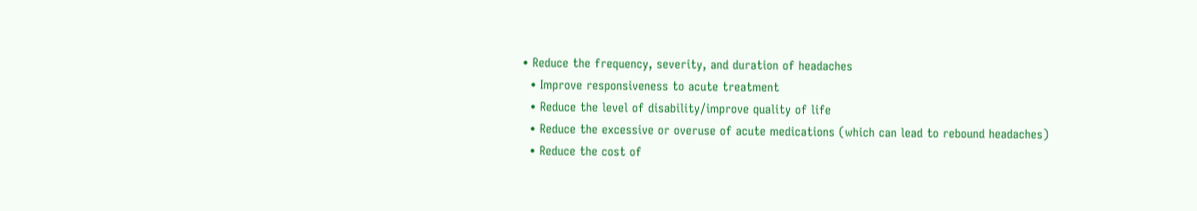• Reduce the frequency, severity, and duration of headaches
  • Improve responsiveness to acute treatment
  • Reduce the level of disability/improve quality of life
  • Reduce the excessive or overuse of acute medications (which can lead to rebound headaches)
  • Reduce the cost of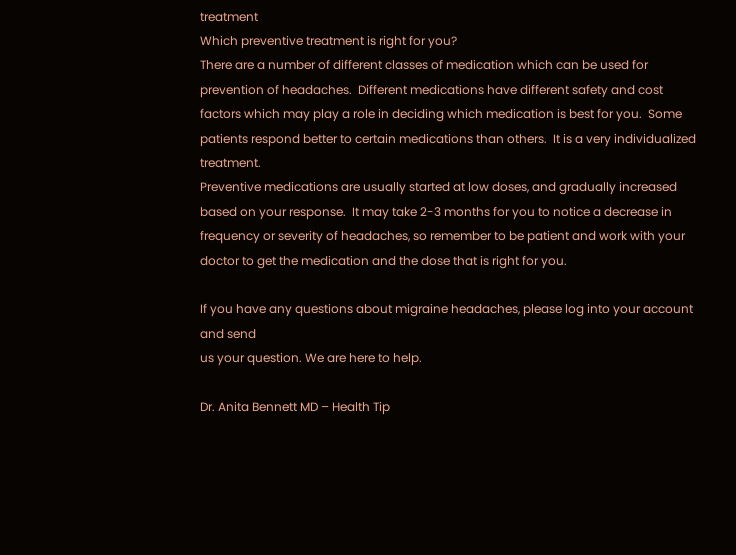treatment
Which preventive treatment is right for you?
There are a number of different classes of medication which can be used for prevention of headaches.  Different medications have different safety and cost factors which may play a role in deciding which medication is best for you.  Some patients respond better to certain medications than others.  It is a very individualized treatment.
Preventive medications are usually started at low doses, and gradually increased based on your response.  It may take 2-3 months for you to notice a decrease in frequency or severity of headaches, so remember to be patient and work with your doctor to get the medication and the dose that is right for you.

If you have any questions about migraine headaches, please log into your account and send
us your question. We are here to help.

Dr. Anita Bennett MD – Health Tip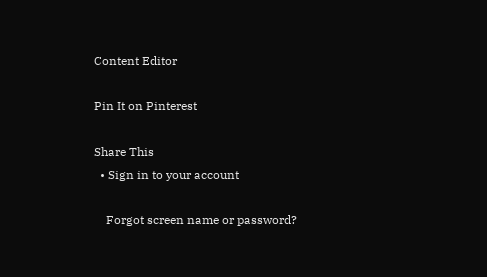Content Editor

Pin It on Pinterest

Share This
  • Sign in to your account

    Forgot screen name or password?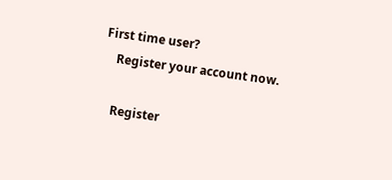First time user?
    Register your account now.

    Register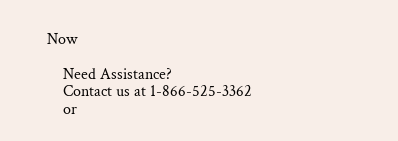Now

    Need Assistance?
    Contact us at 1-866-525-3362
    or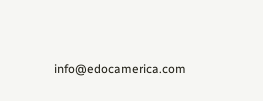info@edocamerica.com